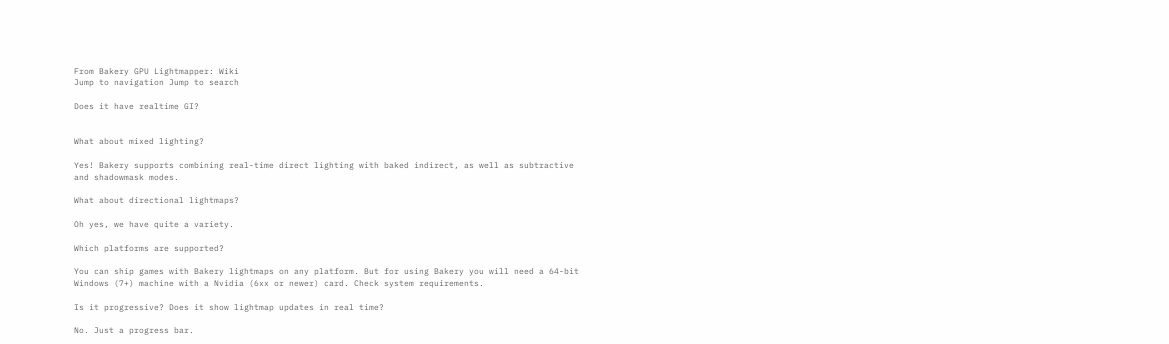From Bakery GPU Lightmapper: Wiki
Jump to navigation Jump to search

Does it have realtime GI?


What about mixed lighting?

Yes! Bakery supports combining real-time direct lighting with baked indirect, as well as subtractive and shadowmask modes.

What about directional lightmaps?

Oh yes, we have quite a variety.

Which platforms are supported?

You can ship games with Bakery lightmaps on any platform. But for using Bakery you will need a 64-bit Windows (7+) machine with a Nvidia (6xx or newer) card. Check system requirements.

Is it progressive? Does it show lightmap updates in real time?

No. Just a progress bar.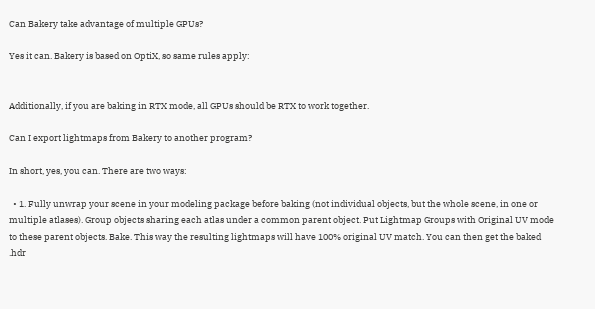Can Bakery take advantage of multiple GPUs?

Yes it can. Bakery is based on OptiX, so same rules apply:


Additionally, if you are baking in RTX mode, all GPUs should be RTX to work together.

Can I export lightmaps from Bakery to another program?

In short, yes, you can. There are two ways:

  • 1. Fully unwrap your scene in your modeling package before baking (not individual objects, but the whole scene, in one or multiple atlases). Group objects sharing each atlas under a common parent object. Put Lightmap Groups with Original UV mode to these parent objects. Bake. This way the resulting lightmaps will have 100% original UV match. You can then get the baked .hdr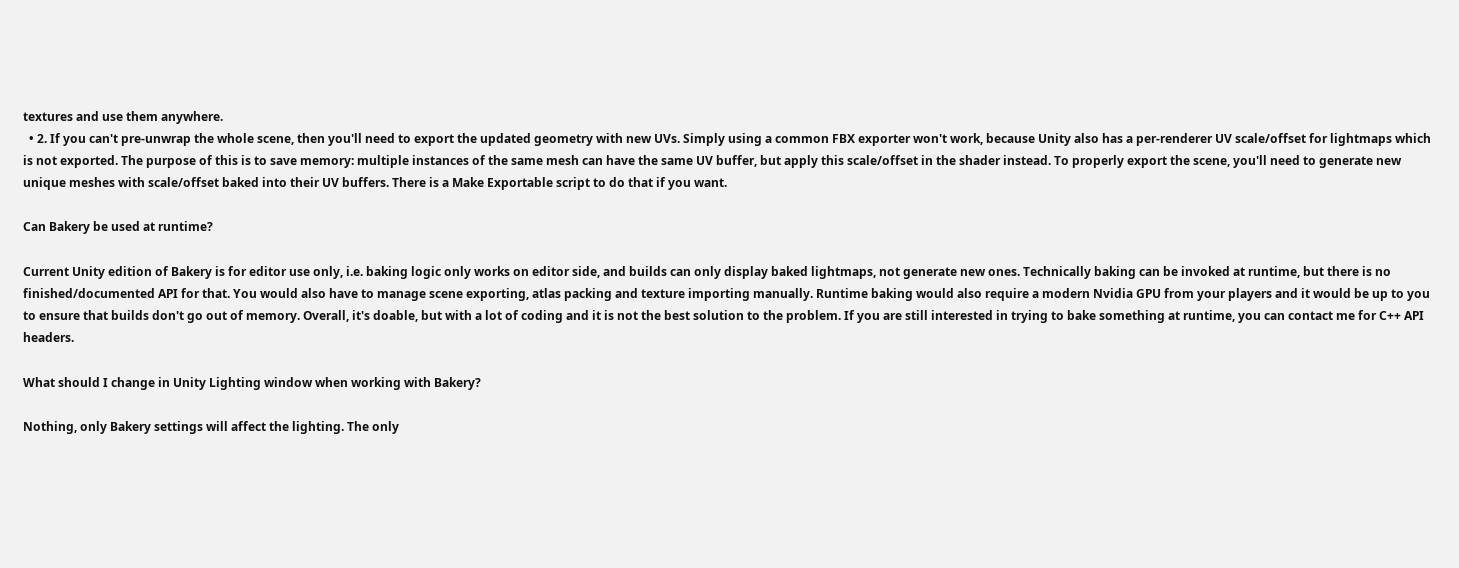textures and use them anywhere.
  • 2. If you can't pre-unwrap the whole scene, then you'll need to export the updated geometry with new UVs. Simply using a common FBX exporter won't work, because Unity also has a per-renderer UV scale/offset for lightmaps which is not exported. The purpose of this is to save memory: multiple instances of the same mesh can have the same UV buffer, but apply this scale/offset in the shader instead. To properly export the scene, you'll need to generate new unique meshes with scale/offset baked into their UV buffers. There is a Make Exportable script to do that if you want.

Can Bakery be used at runtime?

Current Unity edition of Bakery is for editor use only, i.e. baking logic only works on editor side, and builds can only display baked lightmaps, not generate new ones. Technically baking can be invoked at runtime, but there is no finished/documented API for that. You would also have to manage scene exporting, atlas packing and texture importing manually. Runtime baking would also require a modern Nvidia GPU from your players and it would be up to you to ensure that builds don't go out of memory. Overall, it's doable, but with a lot of coding and it is not the best solution to the problem. If you are still interested in trying to bake something at runtime, you can contact me for C++ API headers.

What should I change in Unity Lighting window when working with Bakery?

Nothing, only Bakery settings will affect the lighting. The only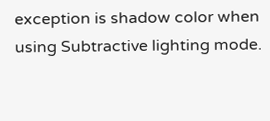exception is shadow color when using Subtractive lighting mode.